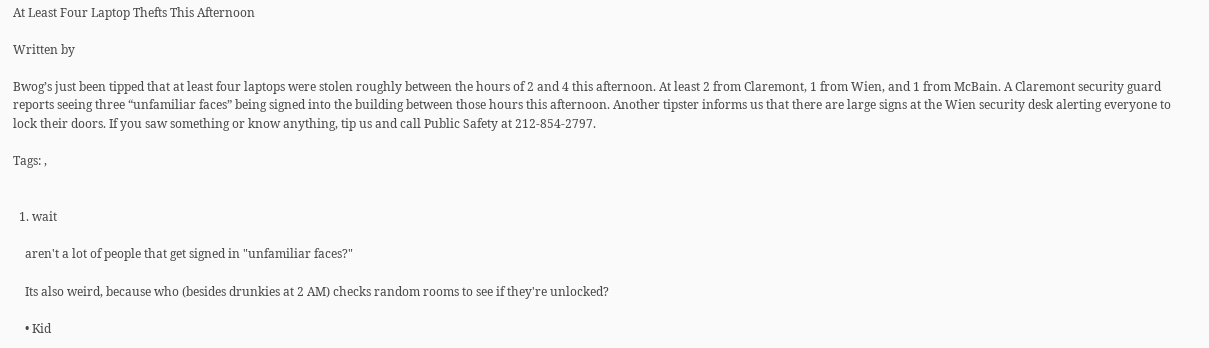At Least Four Laptop Thefts This Afternoon

Written by

Bwog’s just been tipped that at least four laptops were stolen roughly between the hours of 2 and 4 this afternoon. At least 2 from Claremont, 1 from Wien, and 1 from McBain. A Claremont security guard reports seeing three “unfamiliar faces” being signed into the building between those hours this afternoon. Another tipster informs us that there are large signs at the Wien security desk alerting everyone to lock their doors. If you saw something or know anything, tip us and call Public Safety at 212-854-2797.

Tags: ,


  1. wait

    aren't a lot of people that get signed in "unfamiliar faces?"

    Its also weird, because who (besides drunkies at 2 AM) checks random rooms to see if they're unlocked?

    • Kid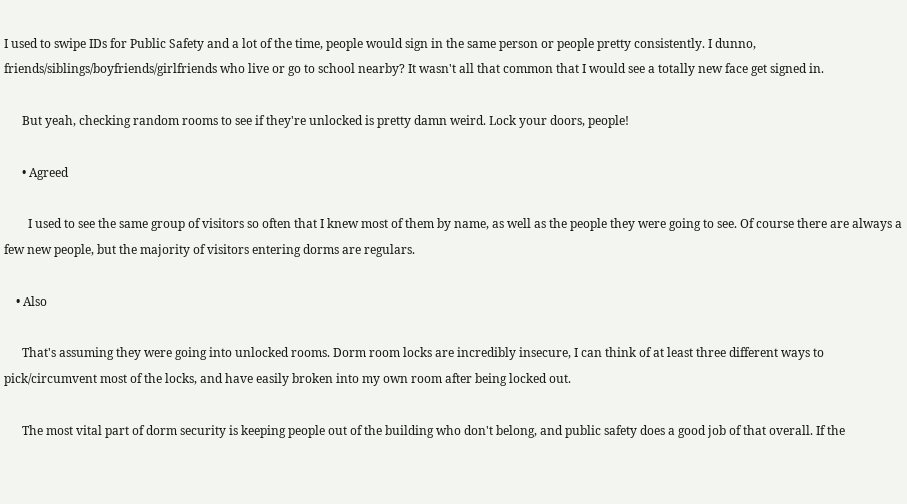I used to swipe IDs for Public Safety and a lot of the time, people would sign in the same person or people pretty consistently. I dunno, friends/siblings/boyfriends/girlfriends who live or go to school nearby? It wasn't all that common that I would see a totally new face get signed in.

      But yeah, checking random rooms to see if they're unlocked is pretty damn weird. Lock your doors, people!

      • Agreed

        I used to see the same group of visitors so often that I knew most of them by name, as well as the people they were going to see. Of course there are always a few new people, but the majority of visitors entering dorms are regulars.

    • Also

      That's assuming they were going into unlocked rooms. Dorm room locks are incredibly insecure, I can think of at least three different ways to pick/circumvent most of the locks, and have easily broken into my own room after being locked out.

      The most vital part of dorm security is keeping people out of the building who don't belong, and public safety does a good job of that overall. If the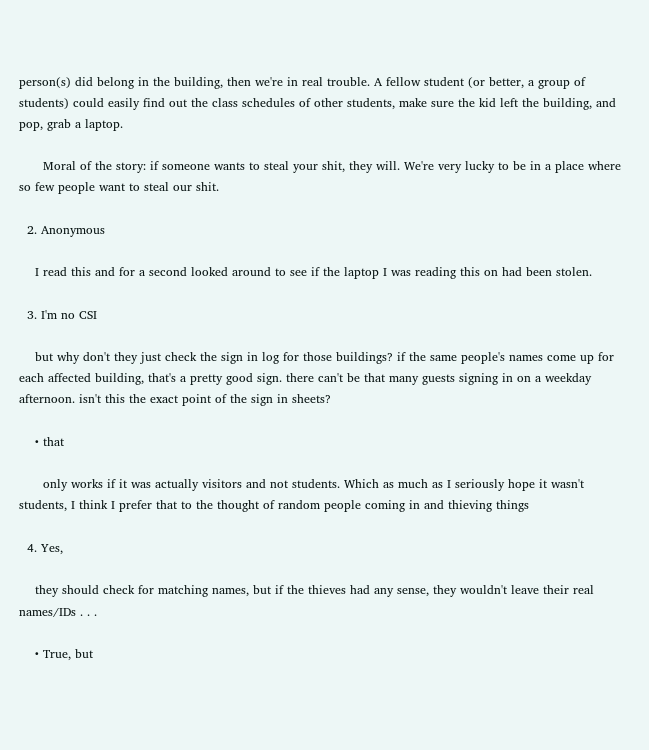person(s) did belong in the building, then we're in real trouble. A fellow student (or better, a group of students) could easily find out the class schedules of other students, make sure the kid left the building, and pop, grab a laptop.

      Moral of the story: if someone wants to steal your shit, they will. We're very lucky to be in a place where so few people want to steal our shit.

  2. Anonymous

    I read this and for a second looked around to see if the laptop I was reading this on had been stolen.

  3. I'm no CSI

    but why don't they just check the sign in log for those buildings? if the same people's names come up for each affected building, that's a pretty good sign. there can't be that many guests signing in on a weekday afternoon. isn't this the exact point of the sign in sheets?

    • that

      only works if it was actually visitors and not students. Which as much as I seriously hope it wasn't students, I think I prefer that to the thought of random people coming in and thieving things

  4. Yes,

    they should check for matching names, but if the thieves had any sense, they wouldn't leave their real names/IDs . . .

    • True, but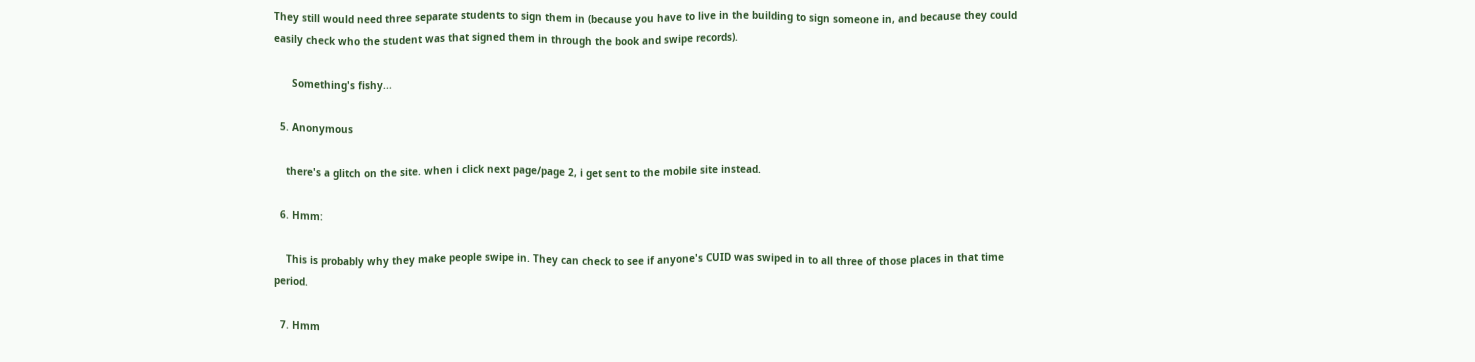They still would need three separate students to sign them in (because you have to live in the building to sign someone in, and because they could easily check who the student was that signed them in through the book and swipe records).

      Something's fishy...

  5. Anonymous

    there's a glitch on the site. when i click next page/page 2, i get sent to the mobile site instead.

  6. Hmm:

    This is probably why they make people swipe in. They can check to see if anyone's CUID was swiped in to all three of those places in that time period.

  7. Hmm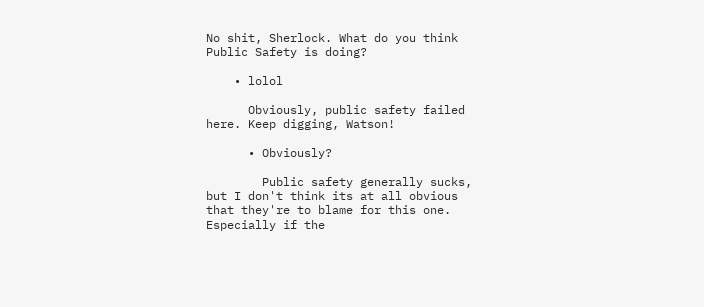No shit, Sherlock. What do you think Public Safety is doing?

    • lolol

      Obviously, public safety failed here. Keep digging, Watson!

      • Obviously?

        Public safety generally sucks, but I don't think its at all obvious that they're to blame for this one. Especially if the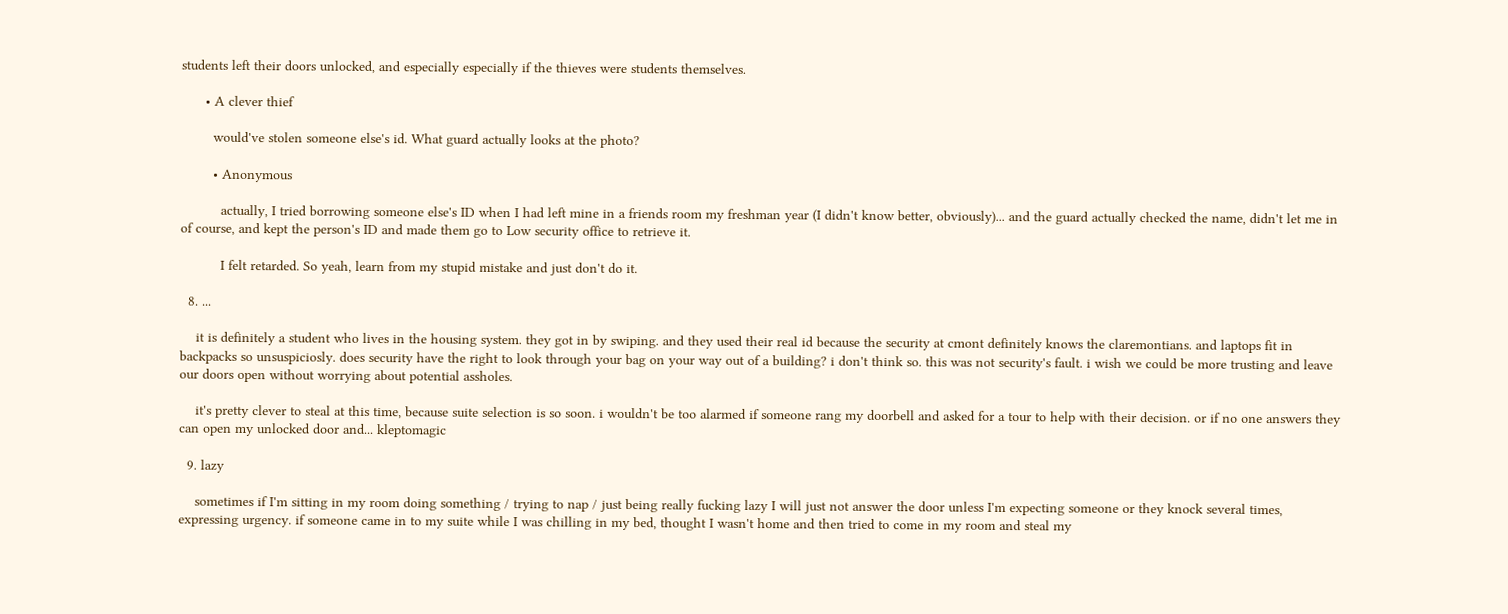students left their doors unlocked, and especially especially if the thieves were students themselves.

      • A clever thief

        would've stolen someone else's id. What guard actually looks at the photo?

        • Anonymous

          actually, I tried borrowing someone else's ID when I had left mine in a friends room my freshman year (I didn't know better, obviously)... and the guard actually checked the name, didn't let me in of course, and kept the person's ID and made them go to Low security office to retrieve it.

          I felt retarded. So yeah, learn from my stupid mistake and just don't do it.

  8. ...

    it is definitely a student who lives in the housing system. they got in by swiping. and they used their real id because the security at cmont definitely knows the claremontians. and laptops fit in backpacks so unsuspiciosly. does security have the right to look through your bag on your way out of a building? i don't think so. this was not security's fault. i wish we could be more trusting and leave our doors open without worrying about potential assholes.

    it's pretty clever to steal at this time, because suite selection is so soon. i wouldn't be too alarmed if someone rang my doorbell and asked for a tour to help with their decision. or if no one answers they can open my unlocked door and... kleptomagic

  9. lazy

    sometimes if I'm sitting in my room doing something / trying to nap / just being really fucking lazy I will just not answer the door unless I'm expecting someone or they knock several times, expressing urgency. if someone came in to my suite while I was chilling in my bed, thought I wasn't home and then tried to come in my room and steal my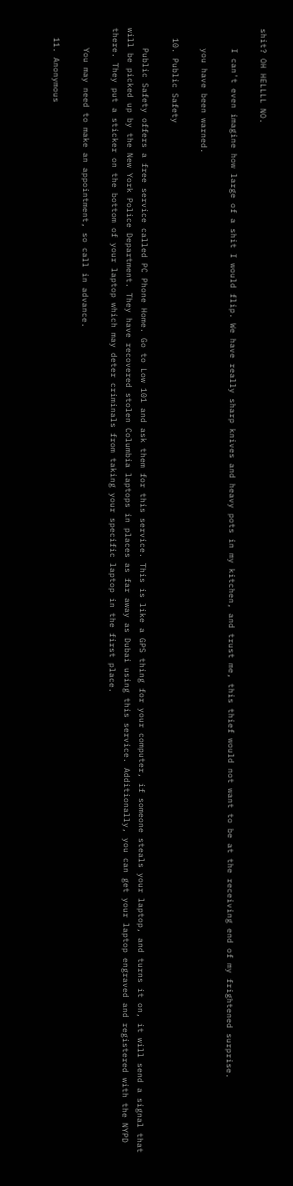shit? OH HELLLL NO.

    I can't even imagine how large of a shit I would flip. We have really sharp knives and heavy pots in my kitchen, and trust me, this thief would not want to be at the receiving end of my frightened surprise.

    you have been warned.

  10. Public Safety

    Public Safety offers a free service called PC Phone Home. Go to Low 101 and ask them for this service. This is like a GPS thing for your computer, if someone steals your laptop, and turns it on, it will send a signal that will be picked up by the New York Police Department. They have recovered stolen Columbia laptops in places as far away as Dubai using this service. Additionally, you can get your laptop engraved and registered with the NYPD there. They put a sticker on the bottom of your laptop which may deter criminals from taking your specific laptop in the first place.

    You may need to make an appointment, so call in advance.

  11. Anonymous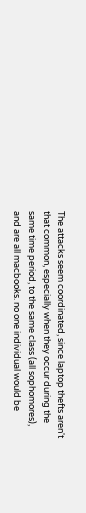The attacks seem coordinated, since laptop thefts aren't that common, especially when they occur during the same time period, to the same class (all sophomores), and are all macbooks. no one individual would be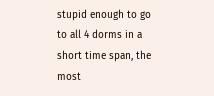stupid enough to go to all 4 dorms in a short time span, the most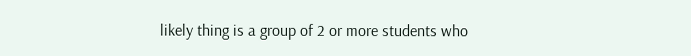likely thing is a group of 2 or more students who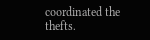coordinated the thefts.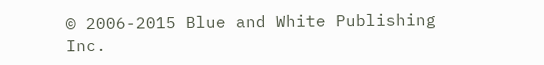© 2006-2015 Blue and White Publishing Inc.